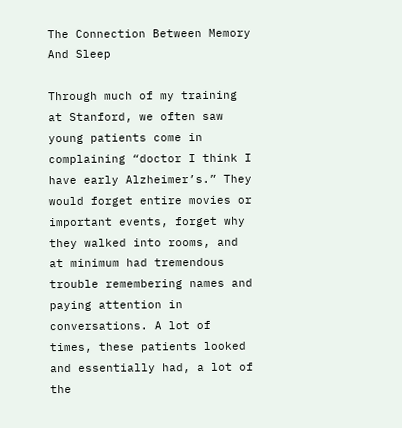The Connection Between Memory And Sleep

Through much of my training at Stanford, we often saw young patients come in complaining “doctor I think I have early Alzheimer’s.” They would forget entire movies or important events, forget why they walked into rooms, and at minimum had tremendous trouble remembering names and paying attention in conversations. A lot of times, these patients looked and essentially had, a lot of the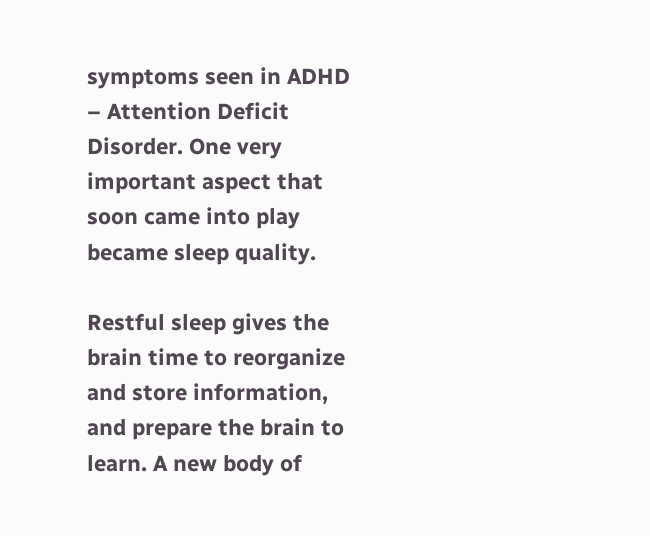symptoms seen in ADHD – Attention Deficit Disorder. One very important aspect that soon came into play became sleep quality.

Restful sleep gives the brain time to reorganize and store information, and prepare the brain to learn. A new body of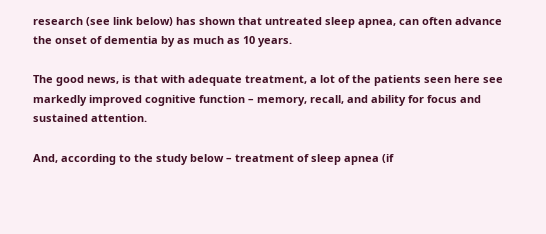research (see link below) has shown that untreated sleep apnea, can often advance the onset of dementia by as much as 10 years.

The good news, is that with adequate treatment, a lot of the patients seen here see markedly improved cognitive function – memory, recall, and ability for focus and sustained attention.

And, according to the study below – treatment of sleep apnea (if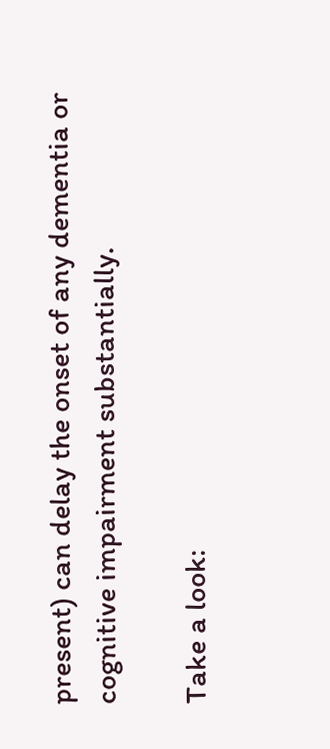present) can delay the onset of any dementia or cognitive impairment substantially.

Take a look: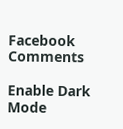Facebook Comments

Enable Dark Mode